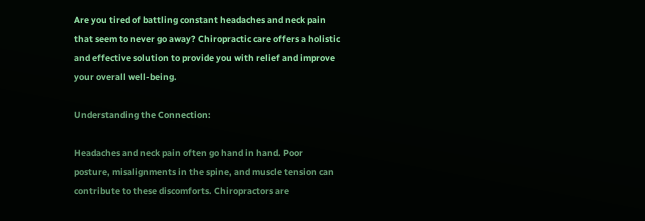Are you tired of battling constant headaches and neck pain that seem to never go away? Chiropractic care offers a holistic and effective solution to provide you with relief and improve your overall well-being.

Understanding the Connection:

Headaches and neck pain often go hand in hand. Poor posture, misalignments in the spine, and muscle tension can contribute to these discomforts. Chiropractors are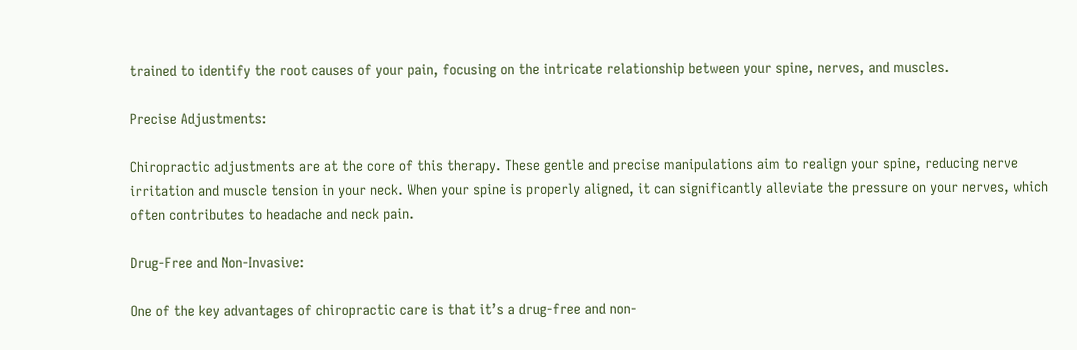trained to identify the root causes of your pain, focusing on the intricate relationship between your spine, nerves, and muscles.

Precise Adjustments:

Chiropractic adjustments are at the core of this therapy. These gentle and precise manipulations aim to realign your spine, reducing nerve irritation and muscle tension in your neck. When your spine is properly aligned, it can significantly alleviate the pressure on your nerves, which often contributes to headache and neck pain.

Drug-Free and Non-Invasive:

One of the key advantages of chiropractic care is that it’s a drug-free and non-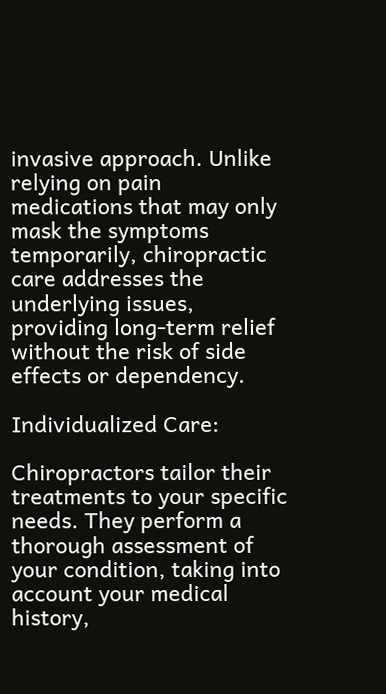invasive approach. Unlike relying on pain medications that may only mask the symptoms temporarily, chiropractic care addresses the underlying issues, providing long-term relief without the risk of side effects or dependency.

Individualized Care:

Chiropractors tailor their treatments to your specific needs. They perform a thorough assessment of your condition, taking into account your medical history,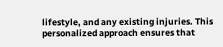lifestyle, and any existing injuries. This personalized approach ensures that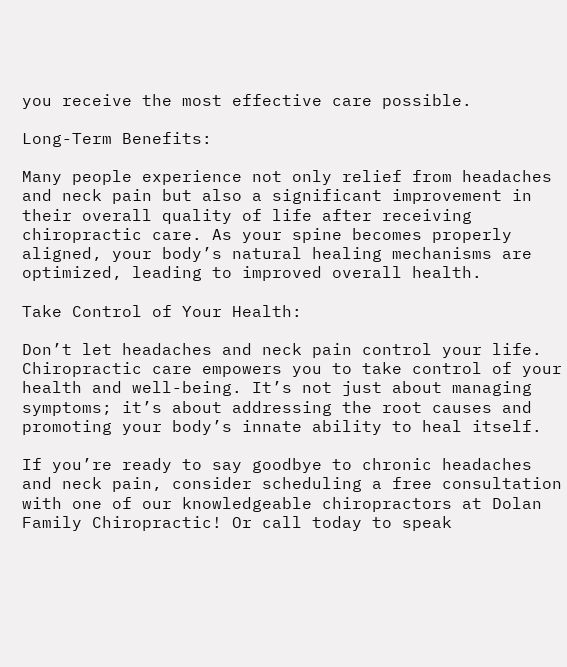you receive the most effective care possible.

Long-Term Benefits:

Many people experience not only relief from headaches and neck pain but also a significant improvement in their overall quality of life after receiving chiropractic care. As your spine becomes properly aligned, your body’s natural healing mechanisms are optimized, leading to improved overall health.

Take Control of Your Health:

Don’t let headaches and neck pain control your life. Chiropractic care empowers you to take control of your health and well-being. It’s not just about managing symptoms; it’s about addressing the root causes and promoting your body’s innate ability to heal itself.

If you’re ready to say goodbye to chronic headaches and neck pain, consider scheduling a free consultation with one of our knowledgeable chiropractors at Dolan Family Chiropractic! Or call today to speak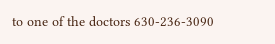to one of the doctors 630-236-3090